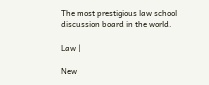The most prestigious law school discussion board in the world.

Law |

New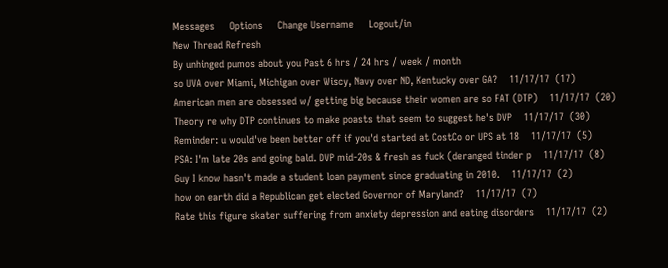Messages     Options     Change Username     Logout/in
New Thread Refresh
By unhinged pumos about you Past 6 hrs / 24 hrs / week / month
so UVA over Miami, Michigan over Wiscy, Navy over ND, Kentucky over GA?    11/17/17  (17)
American men are obsessed w/ getting big because their women are so FAT (DTP)    11/17/17  (20)
Theory re why DTP continues to make poasts that seem to suggest he's DVP    11/17/17  (30)
Reminder: u would've been better off if you'd started at CostCo or UPS at 18    11/17/17  (5)
PSA: I'm late 20s and going bald. DVP mid-20s & fresh as fuck (deranged tinder p    11/17/17  (8)
Guy I know hasn't made a student loan payment since graduating in 2010.    11/17/17  (2)
how on earth did a Republican get elected Governor of Maryland?    11/17/17  (7)
Rate this figure skater suffering from anxiety depression and eating disorders    11/17/17  (2)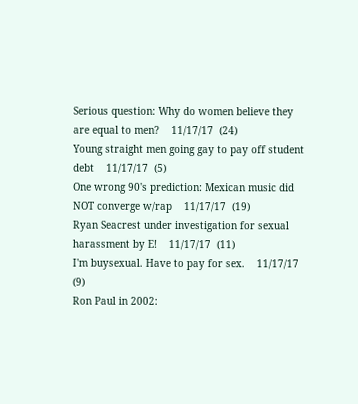Serious question: Why do women believe they are equal to men?    11/17/17  (24)
Young straight men going gay to pay off student debt    11/17/17  (5)
One wrong 90's prediction: Mexican music did NOT converge w/rap    11/17/17  (19)
Ryan Seacrest under investigation for sexual harassment by E!    11/17/17  (11)
I'm buysexual. Have to pay for sex.    11/17/17  (9)
Ron Paul in 2002: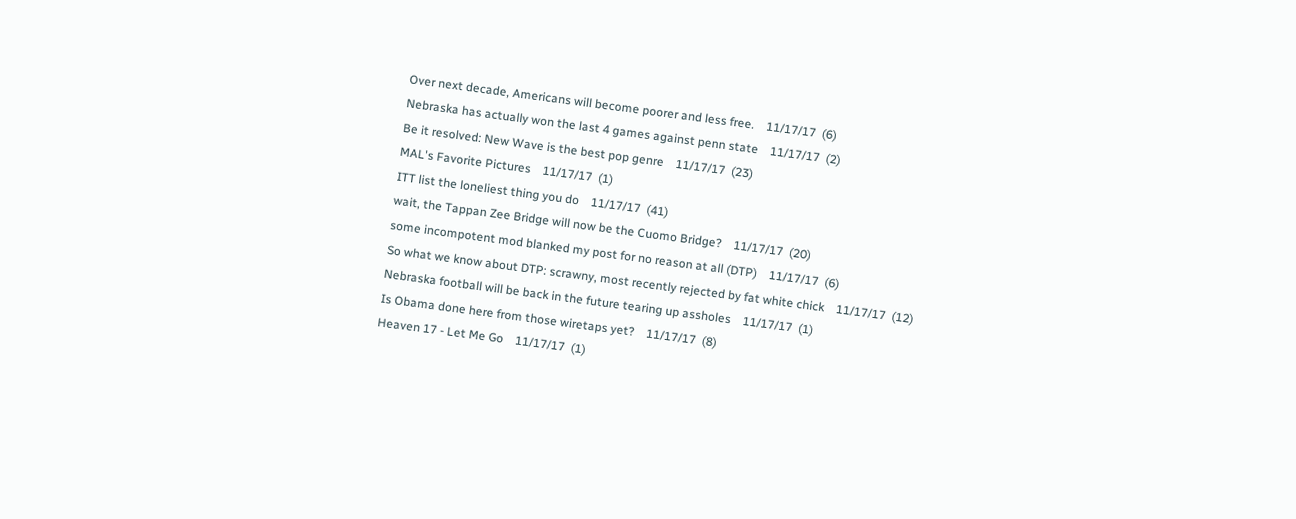Over next decade, Americans will become poorer and less free.    11/17/17  (6)
Nebraska has actually won the last 4 games against penn state    11/17/17  (2)
Be it resolved: New Wave is the best pop genre    11/17/17  (23)
MAL's Favorite Pictures    11/17/17  (1)
ITT list the loneliest thing you do    11/17/17  (41)
wait, the Tappan Zee Bridge will now be the Cuomo Bridge?    11/17/17  (20)
some incompotent mod blanked my post for no reason at all (DTP)    11/17/17  (6)
So what we know about DTP: scrawny, most recently rejected by fat white chick    11/17/17  (12)
Nebraska football will be back in the future tearing up assholes    11/17/17  (1)
Is Obama done here from those wiretaps yet?    11/17/17  (8)
Heaven 17 - Let Me Go    11/17/17  (1)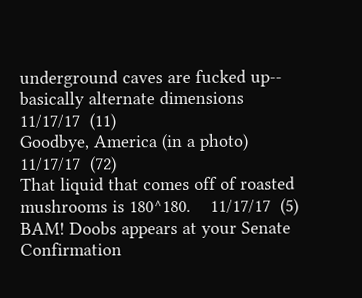underground caves are fucked up-- basically alternate dimensions    11/17/17  (11)
Goodbye, America (in a photo)    11/17/17  (72)
That liquid that comes off of roasted mushrooms is 180^180.    11/17/17  (5)
BAM! Doobs appears at your Senate Confirmation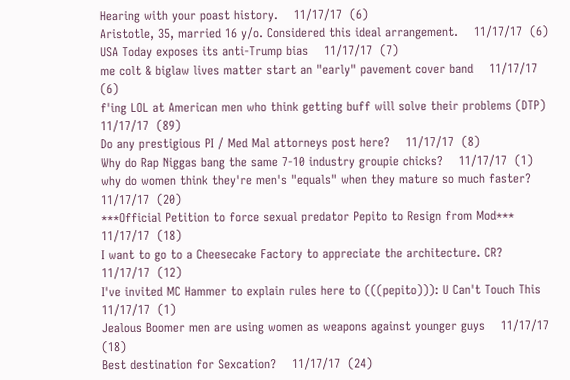Hearing with your poast history.    11/17/17  (6)
Aristotle, 35, married 16 y/o. Considered this ideal arrangement.    11/17/17  (6)
USA Today exposes its anti-Trump bias    11/17/17  (7)
me colt & biglaw lives matter start an "early" pavement cover band    11/17/17  (6)
f'ing LOL at American men who think getting buff will solve their problems (DTP)    11/17/17  (89)
Do any prestigious PI / Med Mal attorneys post here?    11/17/17  (8)
Why do Rap Niggas bang the same 7-10 industry groupie chicks?    11/17/17  (1)
why do women think they're men's "equals" when they mature so much faster?    11/17/17  (20)
***Official Petition to force sexual predator Pepito to Resign from Mod***    11/17/17  (18)
I want to go to a Cheesecake Factory to appreciate the architecture. CR?    11/17/17  (12)
I've invited MC Hammer to explain rules here to (((pepito))): U Can't Touch This    11/17/17  (1)
Jealous Boomer men are using women as weapons against younger guys    11/17/17  (18)
Best destination for Sexcation?    11/17/17  (24)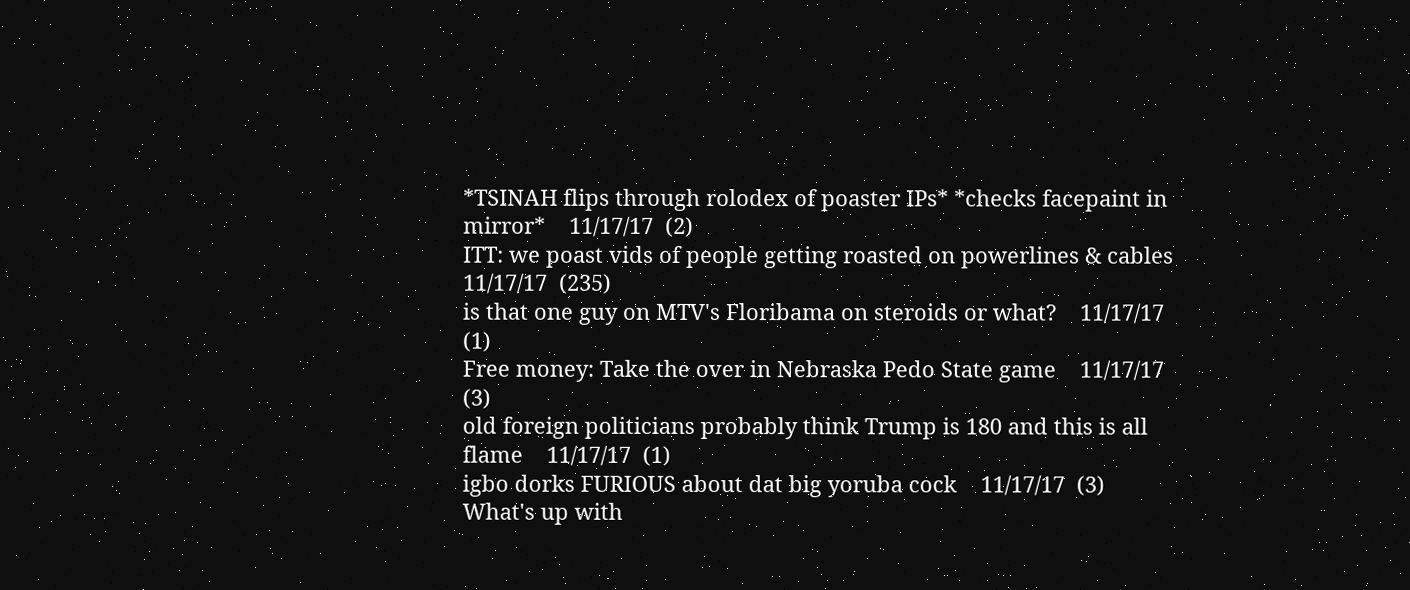*TSINAH flips through rolodex of poaster IPs* *checks facepaint in mirror*    11/17/17  (2)
ITT: we poast vids of people getting roasted on powerlines & cables    11/17/17  (235)
is that one guy on MTV's Floribama on steroids or what?    11/17/17  (1)
Free money: Take the over in Nebraska Pedo State game    11/17/17  (3)
old foreign politicians probably think Trump is 180 and this is all flame    11/17/17  (1)
igbo dorks FURIOUS about dat big yoruba cock    11/17/17  (3)
What's up with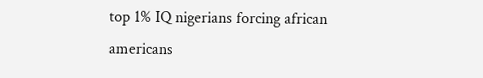top 1% IQ nigerians forcing african americans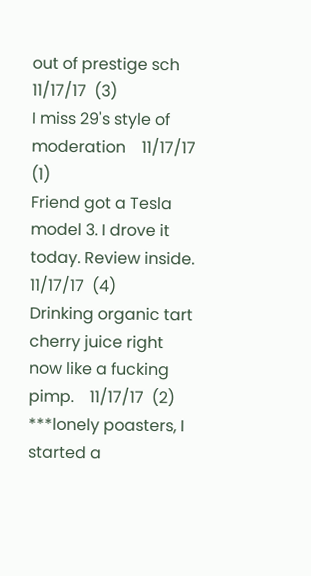out of prestige sch    11/17/17  (3)
I miss 29's style of moderation    11/17/17  (1)
Friend got a Tesla model 3. I drove it today. Review inside.    11/17/17  (4)
Drinking organic tart cherry juice right now like a fucking pimp.    11/17/17  (2)
***lonely poasters, I started a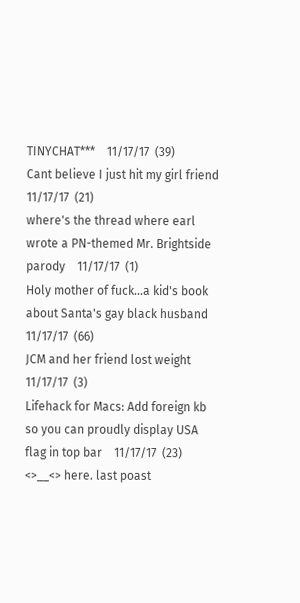TINYCHAT***    11/17/17  (39)
Cant believe I just hit my girl friend    11/17/17  (21)
where's the thread where earl wrote a PN-themed Mr. Brightside parody    11/17/17  (1)
Holy mother of fuck...a kid's book about Santa's gay black husband    11/17/17  (66)
JCM and her friend lost weight    11/17/17  (3)
Lifehack for Macs: Add foreign kb so you can proudly display USA flag in top bar    11/17/17  (23)
<>__<> here. last poast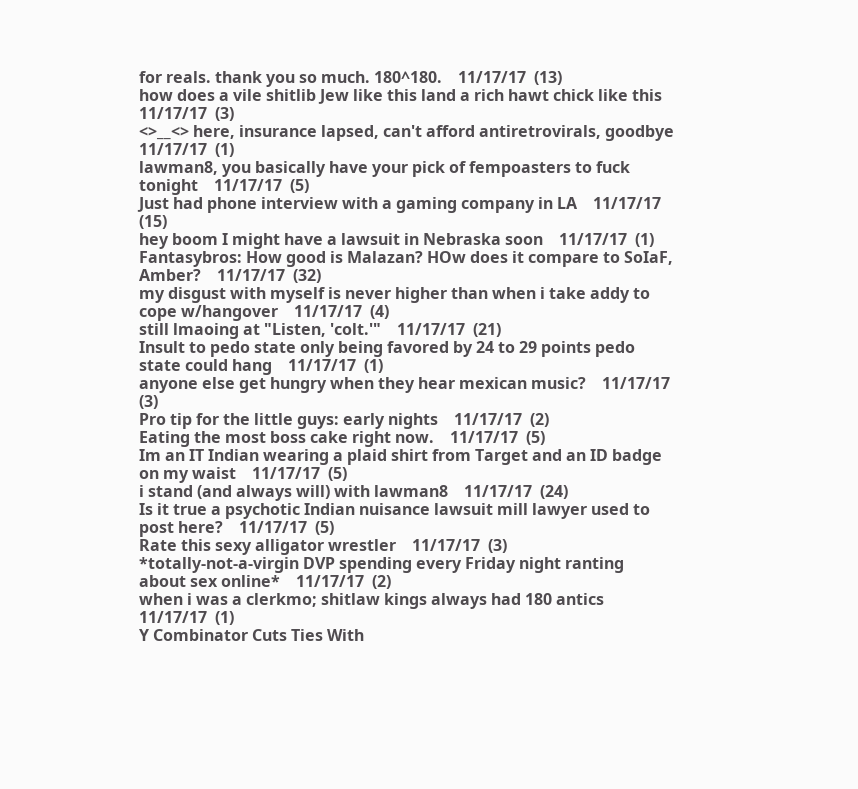for reals. thank you so much. 180^180.    11/17/17  (13)
how does a vile shitlib Jew like this land a rich hawt chick like this    11/17/17  (3)
<>__<> here, insurance lapsed, can't afford antiretrovirals, goodbye    11/17/17  (1)
lawman8, you basically have your pick of fempoasters to fuck tonight    11/17/17  (5)
Just had phone interview with a gaming company in LA    11/17/17  (15)
hey boom I might have a lawsuit in Nebraska soon    11/17/17  (1)
Fantasybros: How good is Malazan? HOw does it compare to SoIaF, Amber?    11/17/17  (32)
my disgust with myself is never higher than when i take addy to cope w/hangover    11/17/17  (4)
still lmaoing at "Listen, 'colt.'"    11/17/17  (21)
Insult to pedo state only being favored by 24 to 29 points pedo state could hang    11/17/17  (1)
anyone else get hungry when they hear mexican music?    11/17/17  (3)
Pro tip for the little guys: early nights    11/17/17  (2)
Eating the most boss cake right now.    11/17/17  (5)
Im an IT Indian wearing a plaid shirt from Target and an ID badge on my waist    11/17/17  (5)
i stand (and always will) with lawman8    11/17/17  (24)
Is it true a psychotic Indian nuisance lawsuit mill lawyer used to post here?    11/17/17  (5)
Rate this sexy alligator wrestler    11/17/17  (3)
*totally-not-a-virgin DVP spending every Friday night ranting about sex online*    11/17/17  (2)
when i was a clerkmo; shitlaw kings always had 180 antics    11/17/17  (1)
Y Combinator Cuts Ties With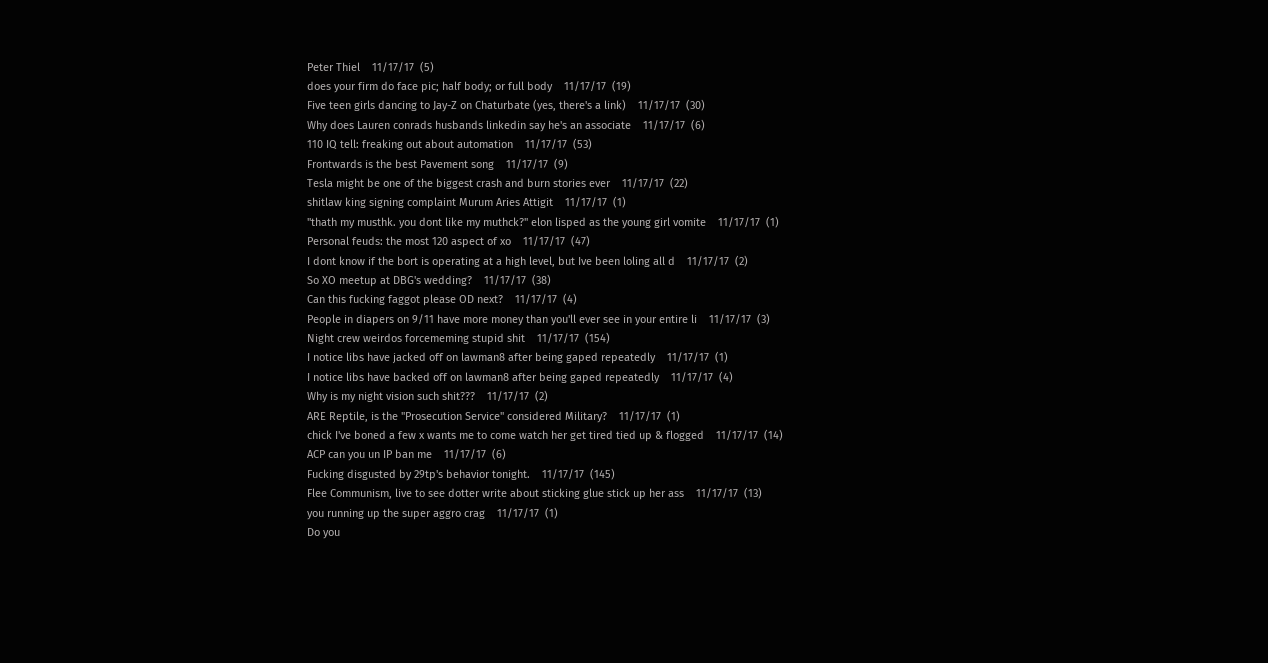Peter Thiel    11/17/17  (5)
does your firm do face pic; half body; or full body    11/17/17  (19)
Five teen girls dancing to Jay-Z on Chaturbate (yes, there's a link)    11/17/17  (30)
Why does Lauren conrads husbands linkedin say he's an associate    11/17/17  (6)
110 IQ tell: freaking out about automation    11/17/17  (53)
Frontwards is the best Pavement song    11/17/17  (9)
Tesla might be one of the biggest crash and burn stories ever    11/17/17  (22)
shitlaw king signing complaint Murum Aries Attigit    11/17/17  (1)
"thath my musthk. you dont like my muthck?" elon lisped as the young girl vomite    11/17/17  (1)
Personal feuds: the most 120 aspect of xo    11/17/17  (47)
I dont know if the bort is operating at a high level, but Ive been loling all d    11/17/17  (2)
So XO meetup at DBG's wedding?    11/17/17  (38)
Can this fucking faggot please OD next?    11/17/17  (4)
People in diapers on 9/11 have more money than you'll ever see in your entire li    11/17/17  (3)
Night crew weirdos forcememing stupid shit    11/17/17  (154)
I notice libs have jacked off on lawman8 after being gaped repeatedly    11/17/17  (1)
I notice libs have backed off on lawman8 after being gaped repeatedly    11/17/17  (4)
Why is my night vision such shit???    11/17/17  (2)
ARE Reptile, is the "Prosecution Service" considered Military?    11/17/17  (1)
chick I've boned a few x wants me to come watch her get tired tied up & flogged    11/17/17  (14)
ACP can you un IP ban me    11/17/17  (6)
Fucking disgusted by 29tp's behavior tonight.    11/17/17  (145)
Flee Communism, live to see dotter write about sticking glue stick up her ass    11/17/17  (13)
you running up the super aggro crag    11/17/17  (1)
Do you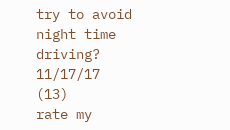try to avoid night time driving?    11/17/17  (13)
rate my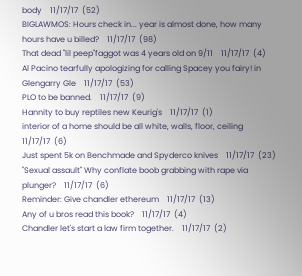body    11/17/17  (52)
BIGLAWMOS: Hours check in... year is almost done, how many hours have u billed?    11/17/17  (98)
That dead "lil peep"faggot was 4 years old on 9/11    11/17/17  (4)
Al Pacino tearfully apologizing for calling Spacey you fairy! in Glengarry Gle    11/17/17  (53)
PLO to be banned.    11/17/17  (9)
Hannity to buy reptiles new Keurig's    11/17/17  (1)
interior of a home should be all white, walls, floor, ceiling    11/17/17  (6)
Just spent 5k on Benchmade and Spyderco knives    11/17/17  (23)
"Sexual assault" Why conflate boob grabbing with rape via plunger?    11/17/17  (6)
Reminder: Give chandler ethereum    11/17/17  (13)
Any of u bros read this book?    11/17/17  (4)
Chandler let's start a law firm together.    11/17/17  (2)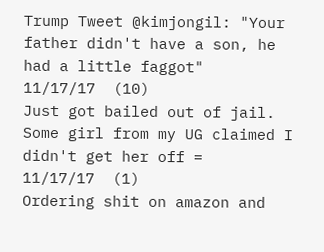Trump Tweet @kimjongil: "Your father didn't have a son, he had a little faggot"    11/17/17  (10)
Just got bailed out of jail. Some girl from my UG claimed I didn't get her off =    11/17/17  (1)
Ordering shit on amazon and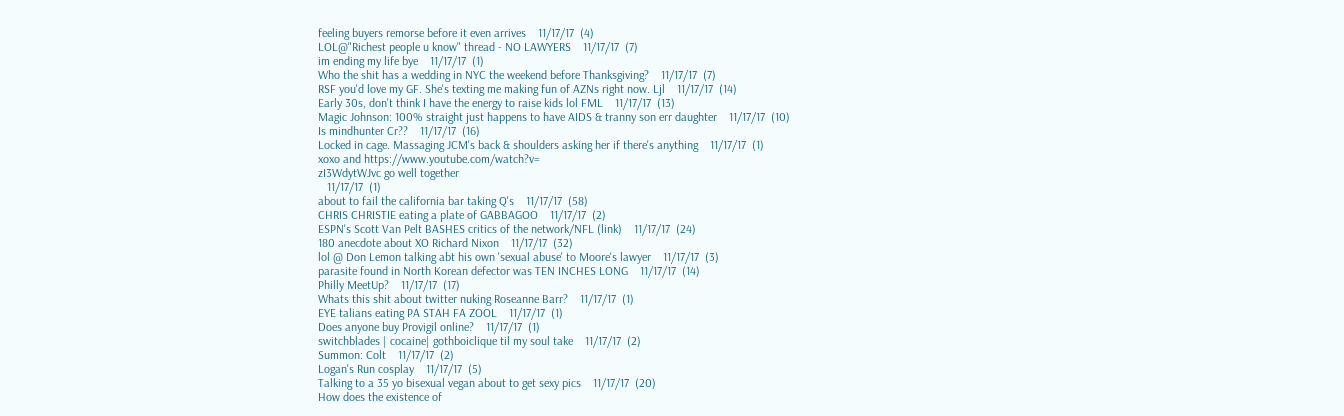feeling buyers remorse before it even arrives    11/17/17  (4)
LOL@"Richest people u know" thread - NO LAWYERS    11/17/17  (7)
im ending my life bye    11/17/17  (1)
Who the shit has a wedding in NYC the weekend before Thanksgiving?    11/17/17  (7)
RSF you'd love my GF. She's texting me making fun of AZNs right now. Ljl    11/17/17  (14)
Early 30s, don't think I have the energy to raise kids lol FML    11/17/17  (13)
Magic Johnson: 100% straight just happens to have AIDS & tranny son err daughter    11/17/17  (10)
Is mindhunter Cr??    11/17/17  (16)
Locked in cage. Massaging JCM's back & shoulders asking her if there's anything    11/17/17  (1)
xoxo and https://www.youtube.com/watch?v=
zI3WdytWJvc go well together
   11/17/17  (1)
about to fail the california bar taking Q's    11/17/17  (58)
CHRIS CHRISTIE eating a plate of GABBAGOO    11/17/17  (2)
ESPN's Scott Van Pelt BASHES critics of the network/NFL (link)    11/17/17  (24)
180 anecdote about XO Richard Nixon    11/17/17  (32)
lol @ Don Lemon talking abt his own 'sexual abuse' to Moore's lawyer    11/17/17  (3)
parasite found in North Korean defector was TEN INCHES LONG    11/17/17  (14)
Philly MeetUp?    11/17/17  (17)
Whats this shit about twitter nuking Roseanne Barr?    11/17/17  (1)
EYE talians eating PA STAH FA ZOOL    11/17/17  (1)
Does anyone buy Provigil online?    11/17/17  (1)
switchblades | cocaine| gothboiclique til my soul take    11/17/17  (2)
Summon: Colt    11/17/17  (2)
Logan's Run cosplay    11/17/17  (5)
Talking to a 35 yo bisexual vegan about to get sexy pics    11/17/17  (20)
How does the existence of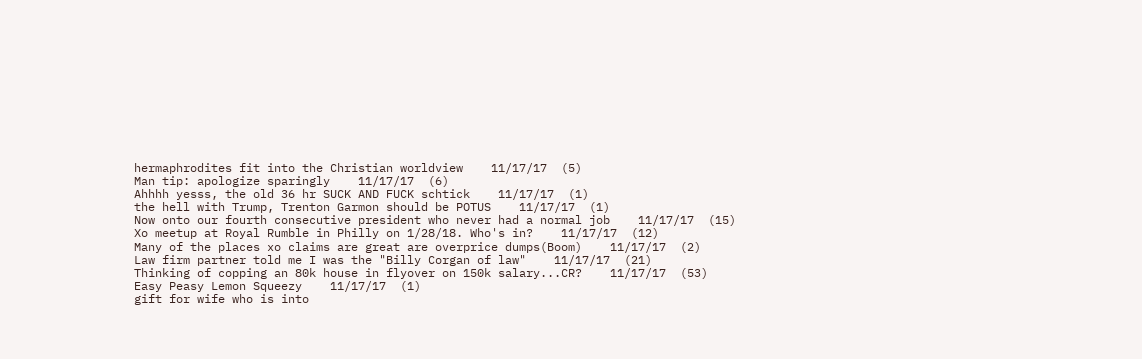hermaphrodites fit into the Christian worldview    11/17/17  (5)
Man tip: apologize sparingly    11/17/17  (6)
Ahhhh yesss, the old 36 hr SUCK AND FUCK schtick    11/17/17  (1)
the hell with Trump, Trenton Garmon should be POTUS    11/17/17  (1)
Now onto our fourth consecutive president who never had a normal job    11/17/17  (15)
Xo meetup at Royal Rumble in Philly on 1/28/18. Who's in?    11/17/17  (12)
Many of the places xo claims are great are overprice dumps(Boom)    11/17/17  (2)
Law firm partner told me I was the "Billy Corgan of law"    11/17/17  (21)
Thinking of copping an 80k house in flyover on 150k salary...CR?    11/17/17  (53)
Easy Peasy Lemon Squeezy    11/17/17  (1)
gift for wife who is into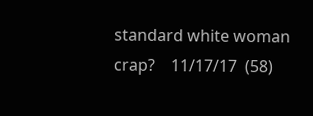standard white woman crap?    11/17/17  (58)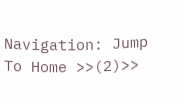Navigation: Jump To Home >>(2)>>